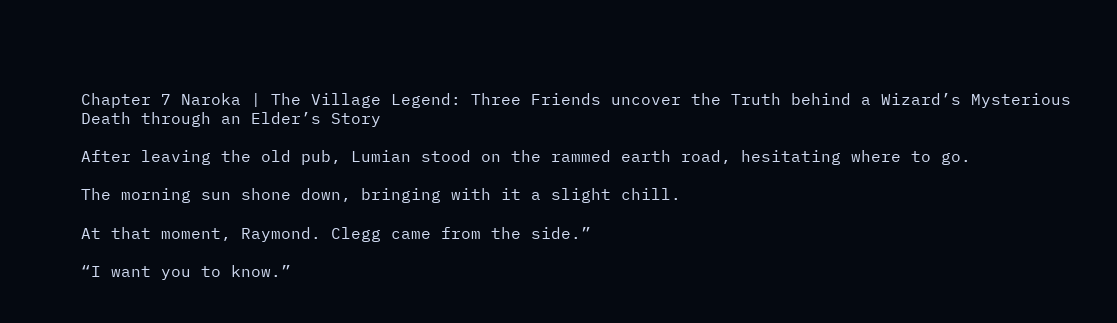Chapter 7 Naroka | The Village Legend: Three Friends uncover the Truth behind a Wizard’s Mysterious Death through an Elder’s Story

After leaving the old pub, Lumian stood on the rammed earth road, hesitating where to go.

The morning sun shone down, bringing with it a slight chill.

At that moment, Raymond. Clegg came from the side.”

“I want you to know.”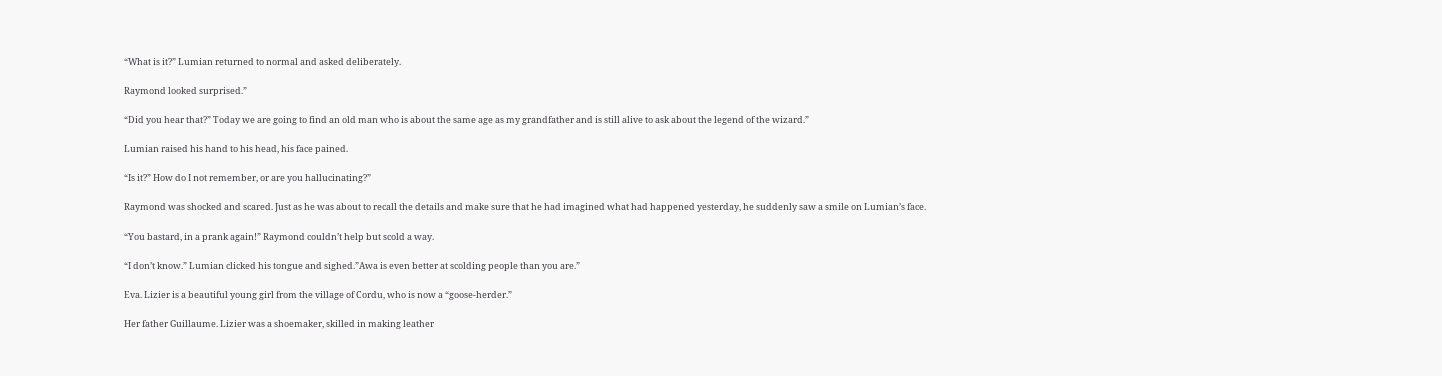“What is it?” Lumian returned to normal and asked deliberately.

Raymond looked surprised.”

“Did you hear that?” Today we are going to find an old man who is about the same age as my grandfather and is still alive to ask about the legend of the wizard.”

Lumian raised his hand to his head, his face pained.

“Is it?” How do I not remember, or are you hallucinating?”

Raymond was shocked and scared. Just as he was about to recall the details and make sure that he had imagined what had happened yesterday, he suddenly saw a smile on Lumian’s face.

“You bastard, in a prank again!” Raymond couldn’t help but scold a way.

“I don’t know.” Lumian clicked his tongue and sighed.”Awa is even better at scolding people than you are.”

Eva. Lizier is a beautiful young girl from the village of Cordu, who is now a “goose-herder.”

Her father Guillaume. Lizier was a shoemaker, skilled in making leather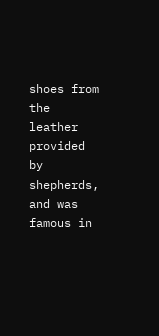shoes from the leather provided by shepherds, and was famous in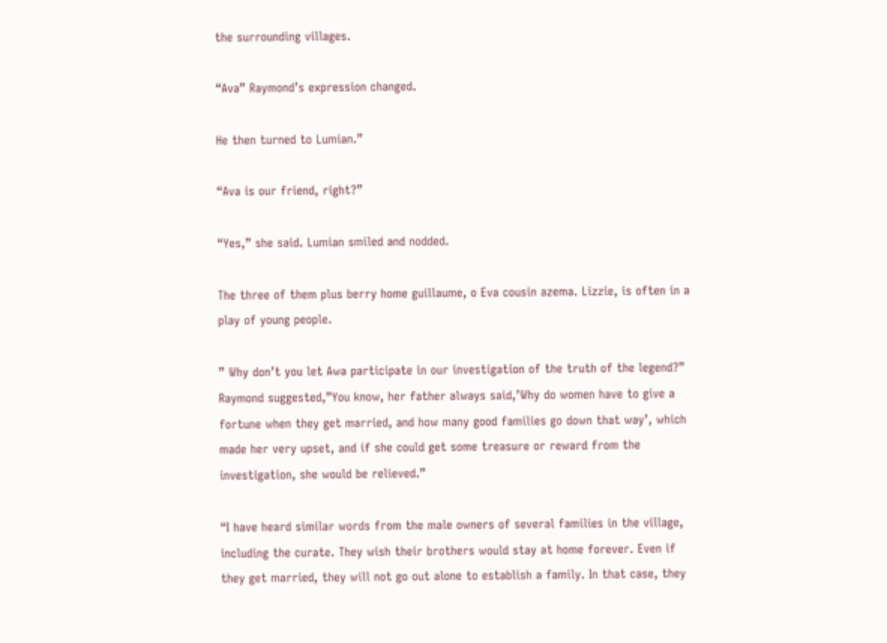the surrounding villages.

“Ava” Raymond’s expression changed.

He then turned to Lumian.”

“Ava is our friend, right?”

“Yes,” she said. Lumian smiled and nodded.

The three of them plus berry home guillaume, o Eva cousin azema. Lizzie, is often in a play of young people.

” Why don’t you let Awa participate in our investigation of the truth of the legend?” Raymond suggested,”You know, her father always said,’Why do women have to give a fortune when they get married, and how many good families go down that way’, which made her very upset, and if she could get some treasure or reward from the investigation, she would be relieved.”

“I have heard similar words from the male owners of several families in the village, including the curate. They wish their brothers would stay at home forever. Even if they get married, they will not go out alone to establish a family. In that case, they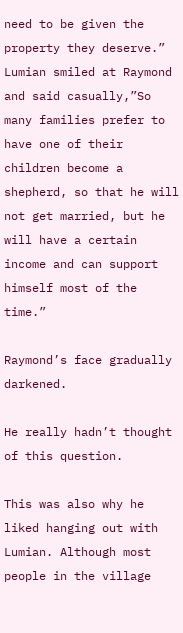need to be given the property they deserve.” Lumian smiled at Raymond and said casually,”So many families prefer to have one of their children become a shepherd, so that he will not get married, but he will have a certain income and can support himself most of the time.”

Raymond’s face gradually darkened.

He really hadn’t thought of this question.

This was also why he liked hanging out with Lumian. Although most people in the village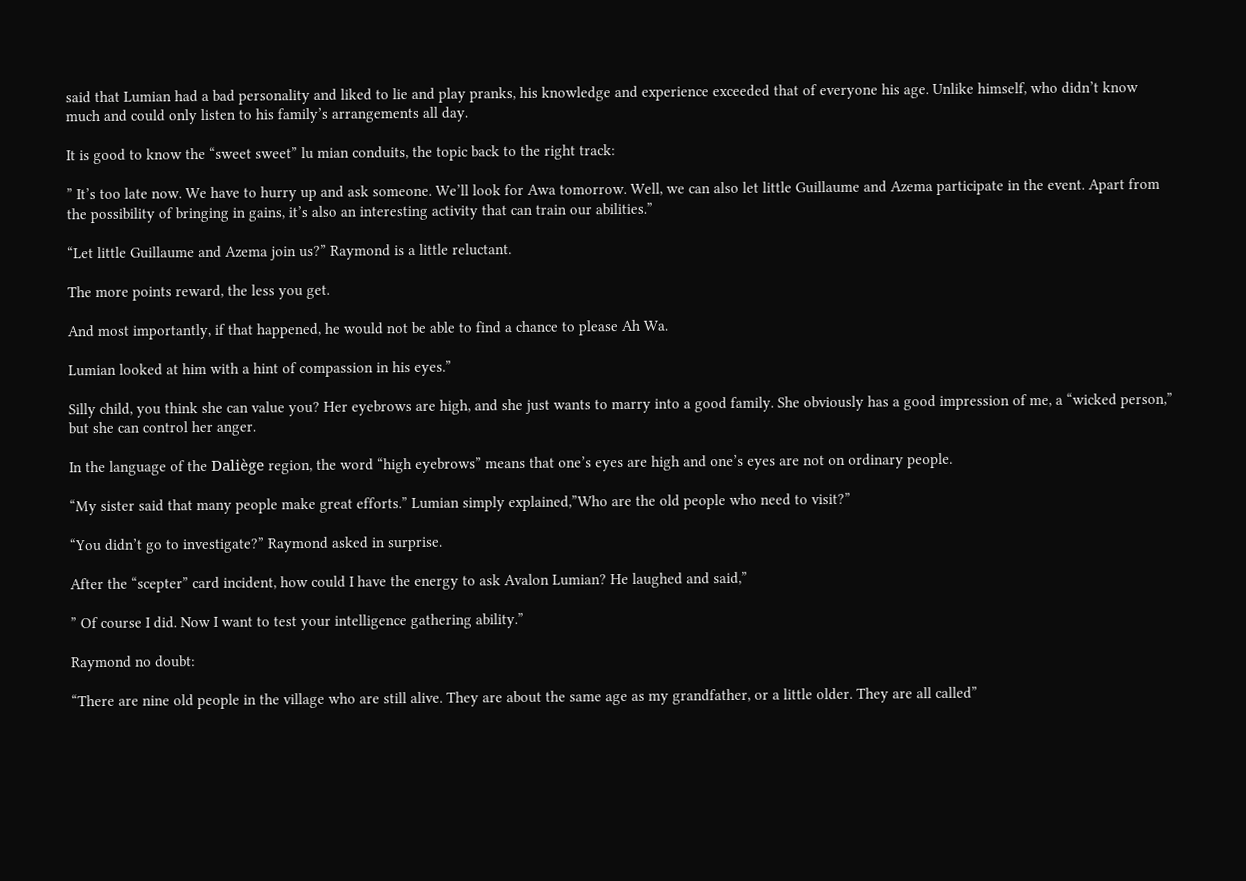said that Lumian had a bad personality and liked to lie and play pranks, his knowledge and experience exceeded that of everyone his age. Unlike himself, who didn’t know much and could only listen to his family’s arrangements all day.

It is good to know the “sweet sweet” lu mian conduits, the topic back to the right track:

” It’s too late now. We have to hurry up and ask someone. We’ll look for Awa tomorrow. Well, we can also let little Guillaume and Azema participate in the event. Apart from the possibility of bringing in gains, it’s also an interesting activity that can train our abilities.”

“Let little Guillaume and Azema join us?” Raymond is a little reluctant.

The more points reward, the less you get.

And most importantly, if that happened, he would not be able to find a chance to please Ah Wa.

Lumian looked at him with a hint of compassion in his eyes.”

Silly child, you think she can value you? Her eyebrows are high, and she just wants to marry into a good family. She obviously has a good impression of me, a “wicked person,” but she can control her anger.

In the language of the Daliège region, the word “high eyebrows” means that one’s eyes are high and one’s eyes are not on ordinary people.

“My sister said that many people make great efforts.” Lumian simply explained,”Who are the old people who need to visit?”

“You didn’t go to investigate?” Raymond asked in surprise.

After the “scepter” card incident, how could I have the energy to ask Avalon Lumian? He laughed and said,”

” Of course I did. Now I want to test your intelligence gathering ability.”

Raymond no doubt:

“There are nine old people in the village who are still alive. They are about the same age as my grandfather, or a little older. They are all called”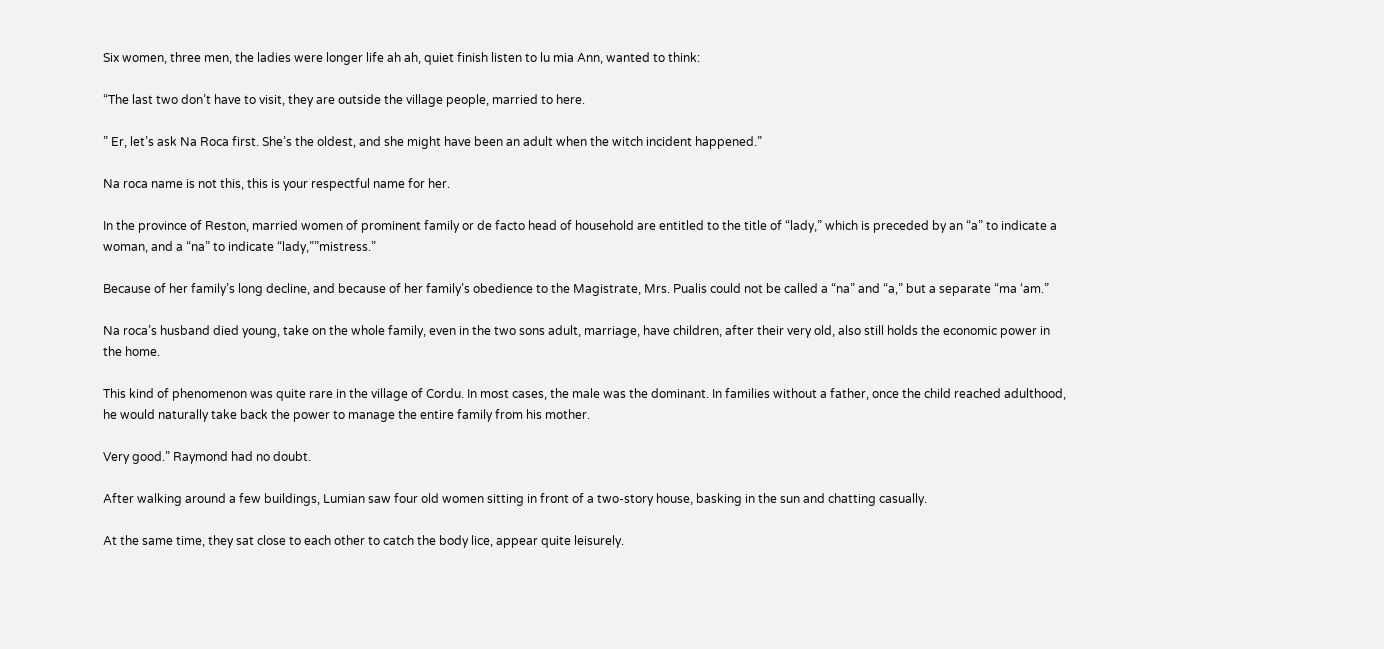Six women, three men, the ladies were longer life ah ah, quiet finish listen to lu mia Ann, wanted to think:

“The last two don’t have to visit, they are outside the village people, married to here.

” Er, let’s ask Na Roca first. She’s the oldest, and she might have been an adult when the witch incident happened.”

Na roca name is not this, this is your respectful name for her.

In the province of Reston, married women of prominent family or de facto head of household are entitled to the title of “lady,” which is preceded by an “a” to indicate a woman, and a “na” to indicate “lady,””mistress.”

Because of her family’s long decline, and because of her family’s obedience to the Magistrate, Mrs. Pualis could not be called a “na” and “a,” but a separate “ma ‘am.”

Na roca’s husband died young, take on the whole family, even in the two sons adult, marriage, have children, after their very old, also still holds the economic power in the home.

This kind of phenomenon was quite rare in the village of Cordu. In most cases, the male was the dominant. In families without a father, once the child reached adulthood, he would naturally take back the power to manage the entire family from his mother.

Very good.” Raymond had no doubt.

After walking around a few buildings, Lumian saw four old women sitting in front of a two-story house, basking in the sun and chatting casually.

At the same time, they sat close to each other to catch the body lice, appear quite leisurely.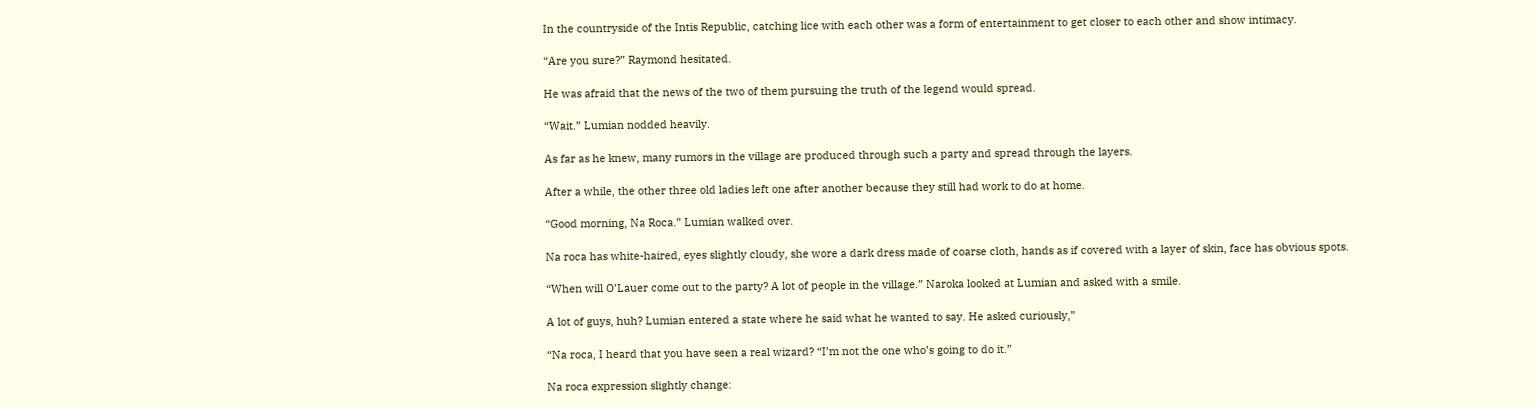In the countryside of the Intis Republic, catching lice with each other was a form of entertainment to get closer to each other and show intimacy.

“Are you sure?” Raymond hesitated.

He was afraid that the news of the two of them pursuing the truth of the legend would spread.

“Wait.” Lumian nodded heavily.

As far as he knew, many rumors in the village are produced through such a party and spread through the layers.

After a while, the other three old ladies left one after another because they still had work to do at home.

“Good morning, Na Roca.” Lumian walked over.

Na roca has white-haired, eyes slightly cloudy, she wore a dark dress made of coarse cloth, hands as if covered with a layer of skin, face has obvious spots.

“When will O’Lauer come out to the party? A lot of people in the village.” Naroka looked at Lumian and asked with a smile.

A lot of guys, huh? Lumian entered a state where he said what he wanted to say. He asked curiously,”

“Na roca, I heard that you have seen a real wizard? “I’m not the one who’s going to do it.”

Na roca expression slightly change: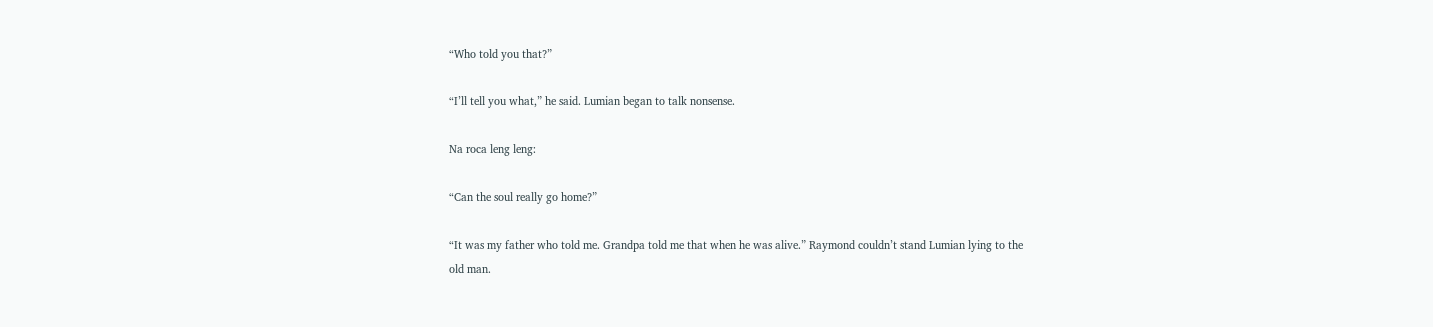“Who told you that?”

“I’ll tell you what,” he said. Lumian began to talk nonsense.

Na roca leng leng:

“Can the soul really go home?”

“It was my father who told me. Grandpa told me that when he was alive.” Raymond couldn’t stand Lumian lying to the old man.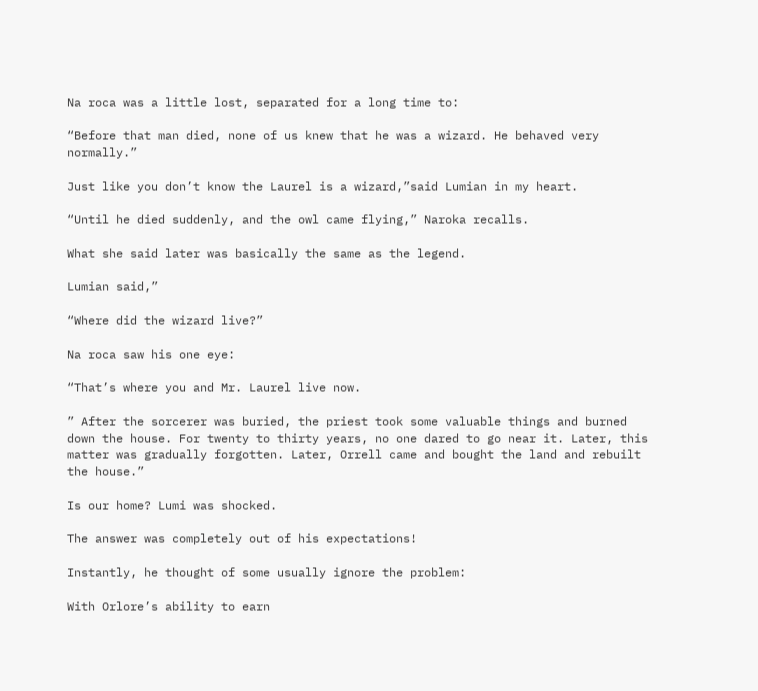Na roca was a little lost, separated for a long time to:

“Before that man died, none of us knew that he was a wizard. He behaved very normally.”

Just like you don’t know the Laurel is a wizard,”said Lumian in my heart.

“Until he died suddenly, and the owl came flying,” Naroka recalls.

What she said later was basically the same as the legend.

Lumian said,”

“Where did the wizard live?”

Na roca saw his one eye:

“That’s where you and Mr. Laurel live now.

” After the sorcerer was buried, the priest took some valuable things and burned down the house. For twenty to thirty years, no one dared to go near it. Later, this matter was gradually forgotten. Later, Orrell came and bought the land and rebuilt the house.”

Is our home? Lumi was shocked.

The answer was completely out of his expectations!

Instantly, he thought of some usually ignore the problem:

With Orlore’s ability to earn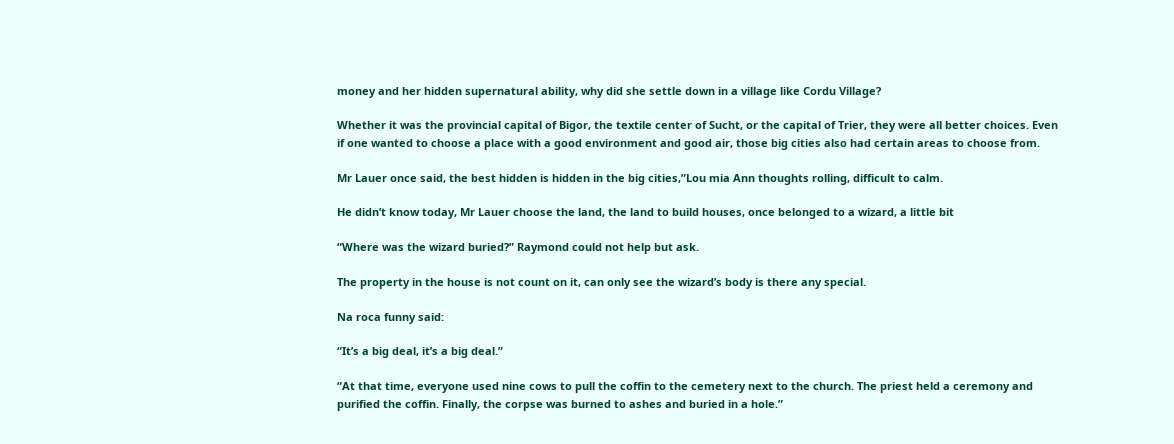money and her hidden supernatural ability, why did she settle down in a village like Cordu Village?

Whether it was the provincial capital of Bigor, the textile center of Sucht, or the capital of Trier, they were all better choices. Even if one wanted to choose a place with a good environment and good air, those big cities also had certain areas to choose from.

Mr Lauer once said, the best hidden is hidden in the big cities,”Lou mia Ann thoughts rolling, difficult to calm.

He didn’t know today, Mr Lauer choose the land, the land to build houses, once belonged to a wizard, a little bit

“Where was the wizard buried?” Raymond could not help but ask.

The property in the house is not count on it, can only see the wizard’s body is there any special.

Na roca funny said:

“It’s a big deal, it’s a big deal.”

“At that time, everyone used nine cows to pull the coffin to the cemetery next to the church. The priest held a ceremony and purified the coffin. Finally, the corpse was burned to ashes and buried in a hole.”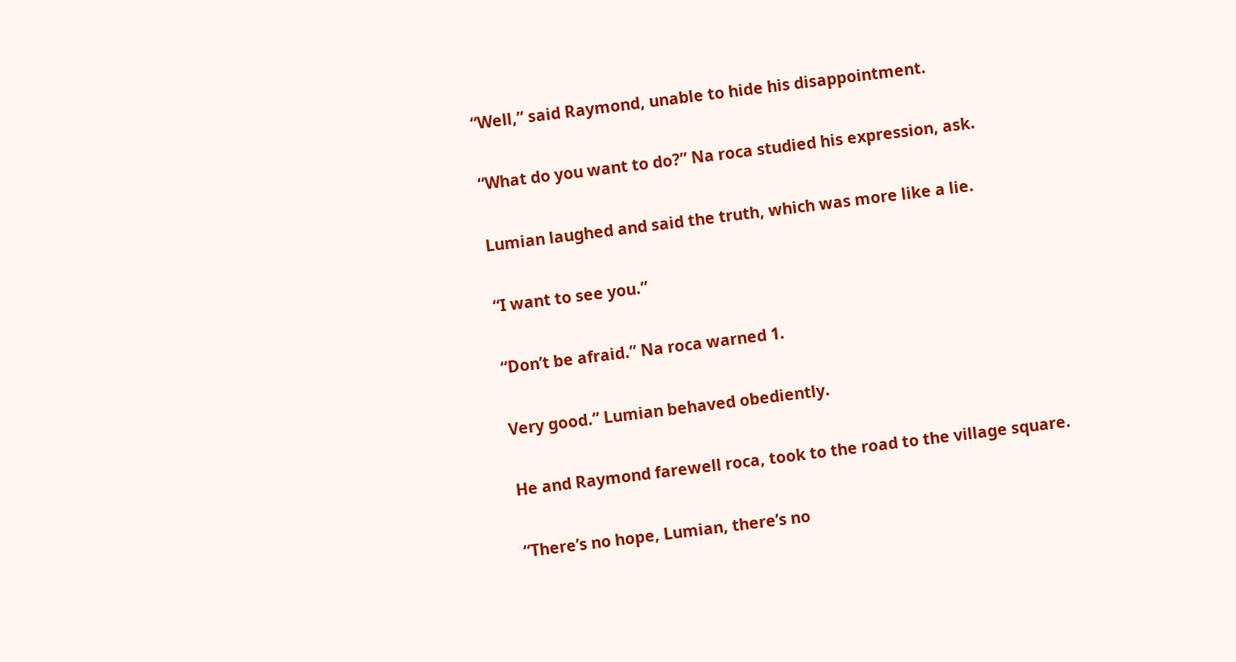“Well,” said Raymond, unable to hide his disappointment.

“What do you want to do?” Na roca studied his expression, ask.

Lumian laughed and said the truth, which was more like a lie.

“I want to see you.”

“Don’t be afraid.” Na roca warned 1.

Very good.” Lumian behaved obediently.

He and Raymond farewell roca, took to the road to the village square.

“There’s no hope, Lumian, there’s no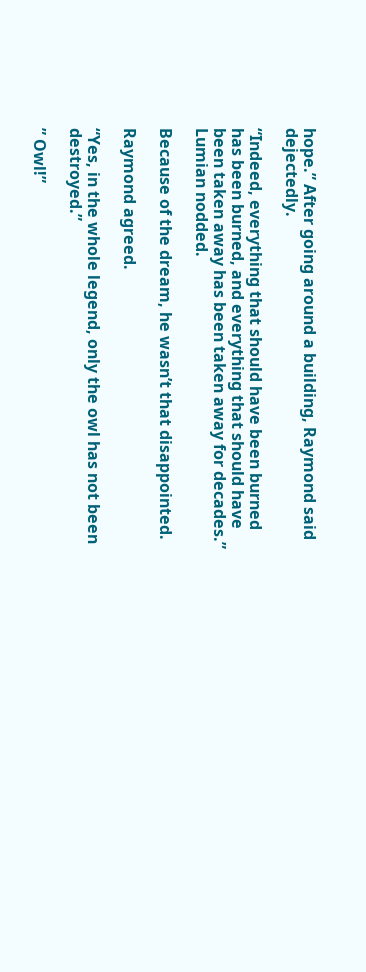hope.” After going around a building, Raymond said dejectedly.

“Indeed, everything that should have been burned has been burned, and everything that should have been taken away has been taken away for decades.” Lumian nodded.

Because of the dream, he wasn’t that disappointed.

Raymond agreed.

“Yes, in the whole legend, only the owl has not been destroyed.”

” Owl!”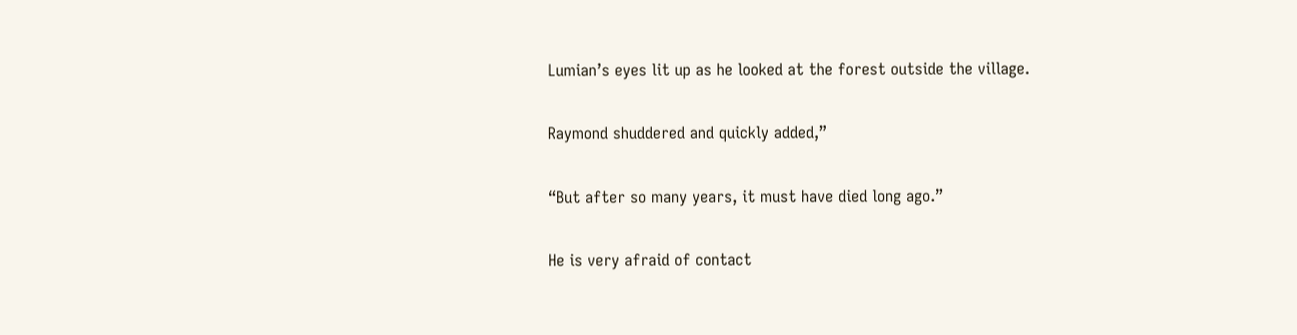Lumian’s eyes lit up as he looked at the forest outside the village.

Raymond shuddered and quickly added,”

“But after so many years, it must have died long ago.”

He is very afraid of contact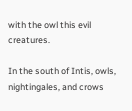with the owl this evil creatures.

In the south of Intis, owls, nightingales, and crows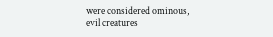were considered ominous, evil creatures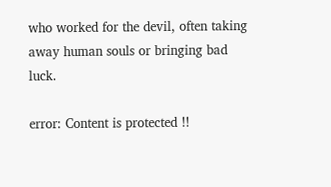who worked for the devil, often taking away human souls or bringing bad luck.

error: Content is protected !!